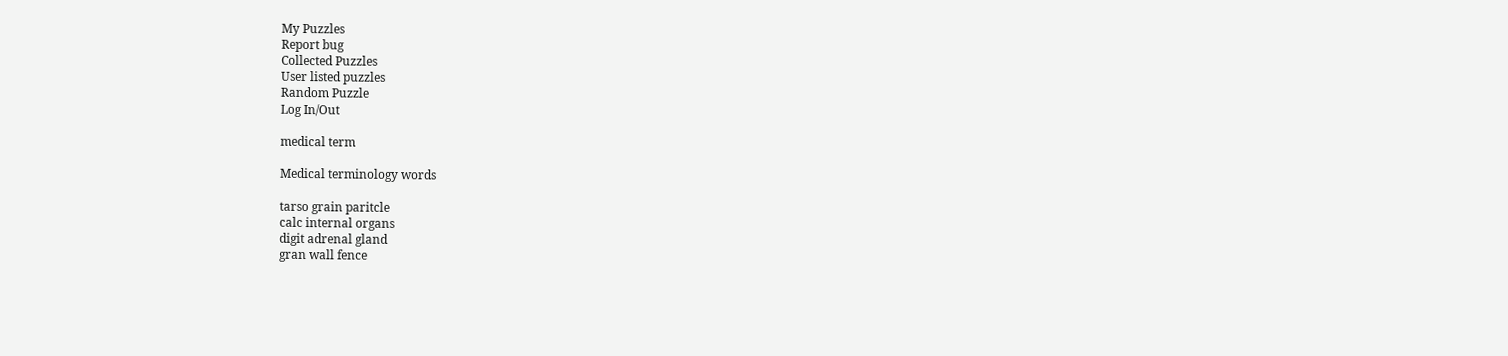My Puzzles
Report bug
Collected Puzzles
User listed puzzles
Random Puzzle
Log In/Out

medical term

Medical terminology words

tarso grain paritcle
calc internal organs
digit adrenal gland
gran wall fence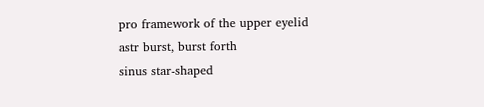pro framework of the upper eyelid
astr burst, burst forth
sinus star-shaped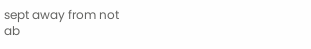sept away from not
ab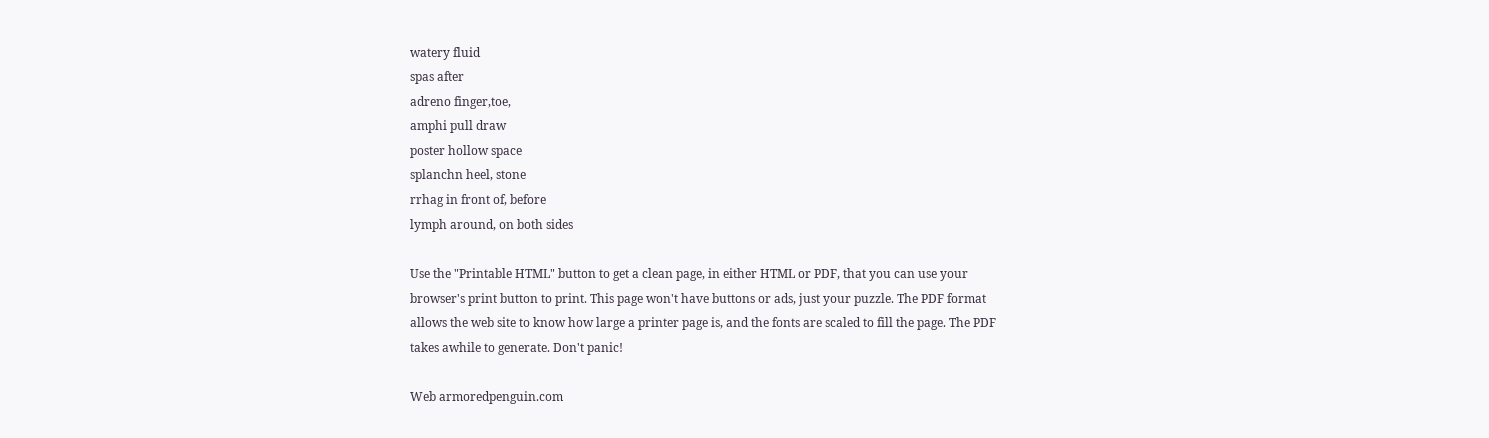watery fluid
spas after
adreno finger,toe,
amphi pull draw
poster hollow space
splanchn heel, stone
rrhag in front of, before
lymph around, on both sides

Use the "Printable HTML" button to get a clean page, in either HTML or PDF, that you can use your browser's print button to print. This page won't have buttons or ads, just your puzzle. The PDF format allows the web site to know how large a printer page is, and the fonts are scaled to fill the page. The PDF takes awhile to generate. Don't panic!

Web armoredpenguin.com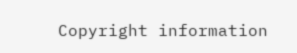Copyright information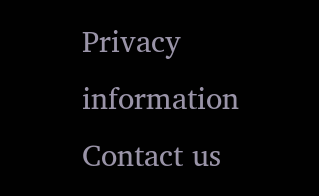Privacy information Contact us